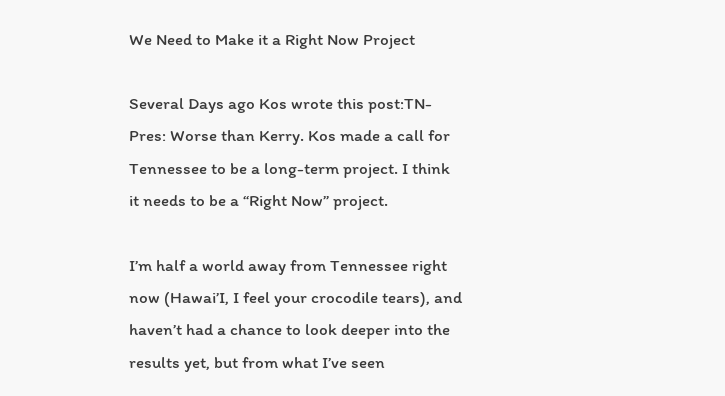We Need to Make it a Right Now Project

Several Days ago Kos wrote this post:TN-Pres: Worse than Kerry. Kos made a call for Tennessee to be a long-term project. I think it needs to be a “Right Now” project.

I’m half a world away from Tennessee right now (Hawai’I, I feel your crocodile tears), and haven’t had a chance to look deeper into the results yet, but from what I’ve seen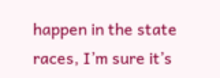happen in the state races, I’m sure it’s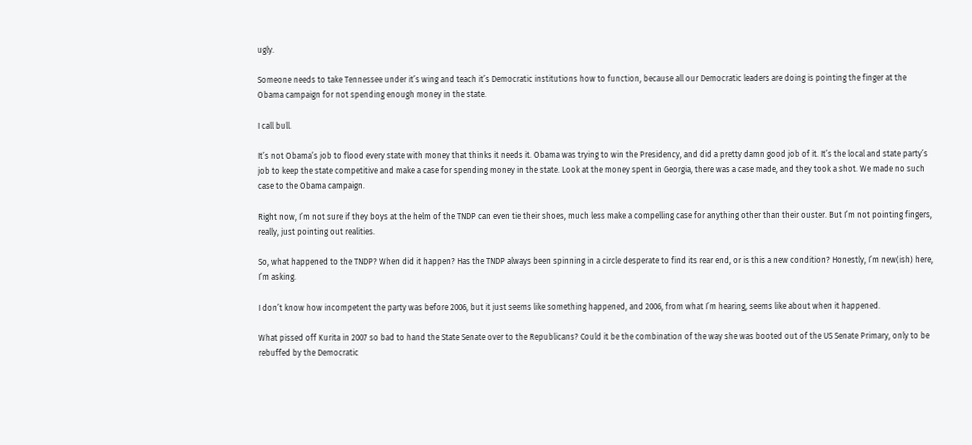ugly.

Someone needs to take Tennessee under it’s wing and teach it’s Democratic institutions how to function, because all our Democratic leaders are doing is pointing the finger at the Obama campaign for not spending enough money in the state.

I call bull.

It’s not Obama’s job to flood every state with money that thinks it needs it. Obama was trying to win the Presidency, and did a pretty damn good job of it. It’s the local and state party’s job to keep the state competitive and make a case for spending money in the state. Look at the money spent in Georgia, there was a case made, and they took a shot. We made no such case to the Obama campaign.

Right now, I’m not sure if they boys at the helm of the TNDP can even tie their shoes, much less make a compelling case for anything other than their ouster. But I’m not pointing fingers, really, just pointing out realities.

So, what happened to the TNDP? When did it happen? Has the TNDP always been spinning in a circle desperate to find its rear end, or is this a new condition? Honestly, I’m new(ish) here, I’m asking.

I don’t know how incompetent the party was before 2006, but it just seems like something happened, and 2006, from what I’m hearing, seems like about when it happened.

What pissed off Kurita in 2007 so bad to hand the State Senate over to the Republicans? Could it be the combination of the way she was booted out of the US Senate Primary, only to be rebuffed by the Democratic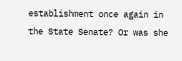establishment once again in the State Senate? Or was she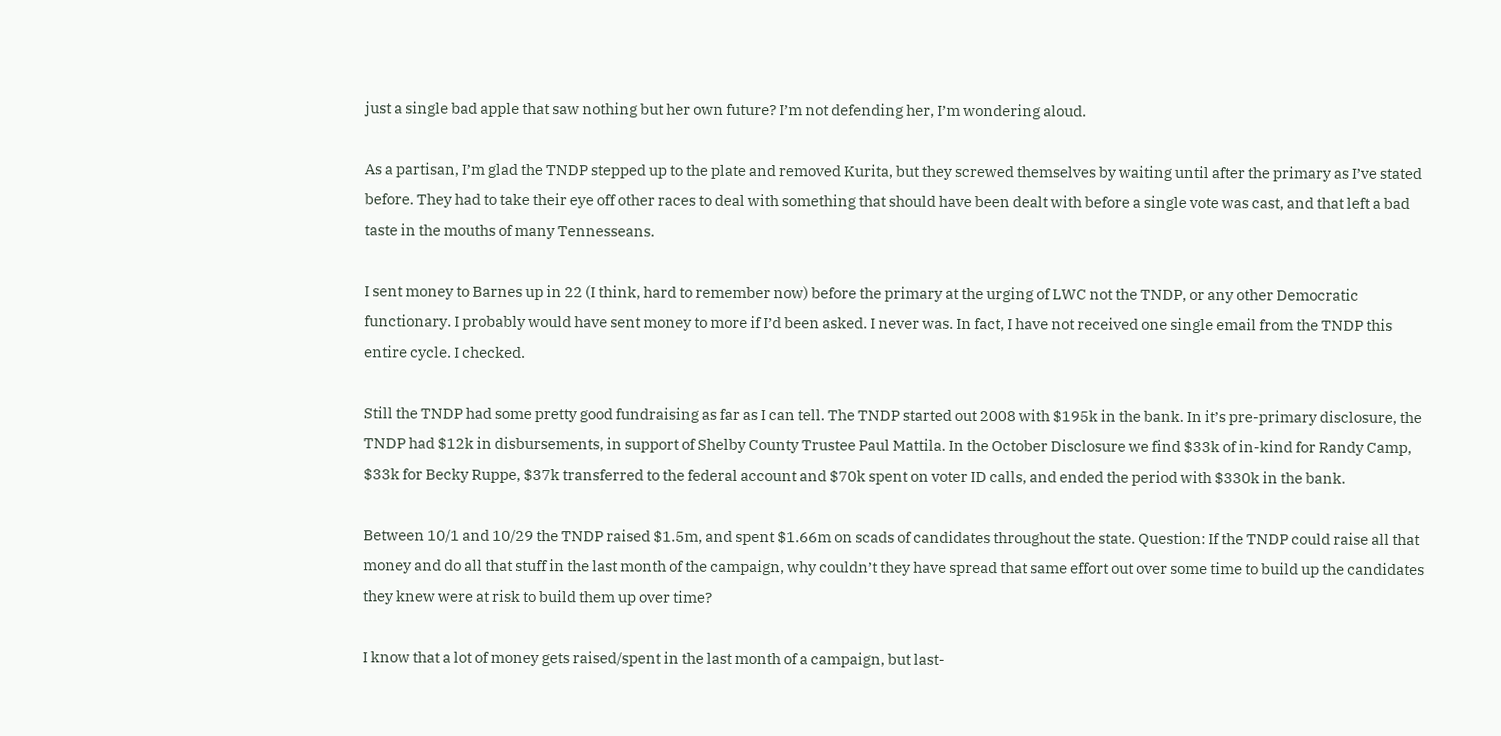just a single bad apple that saw nothing but her own future? I’m not defending her, I’m wondering aloud.

As a partisan, I’m glad the TNDP stepped up to the plate and removed Kurita, but they screwed themselves by waiting until after the primary as I’ve stated before. They had to take their eye off other races to deal with something that should have been dealt with before a single vote was cast, and that left a bad taste in the mouths of many Tennesseans.

I sent money to Barnes up in 22 (I think, hard to remember now) before the primary at the urging of LWC not the TNDP, or any other Democratic functionary. I probably would have sent money to more if I’d been asked. I never was. In fact, I have not received one single email from the TNDP this entire cycle. I checked.

Still the TNDP had some pretty good fundraising as far as I can tell. The TNDP started out 2008 with $195k in the bank. In it’s pre-primary disclosure, the TNDP had $12k in disbursements, in support of Shelby County Trustee Paul Mattila. In the October Disclosure we find $33k of in-kind for Randy Camp, $33k for Becky Ruppe, $37k transferred to the federal account and $70k spent on voter ID calls, and ended the period with $330k in the bank.

Between 10/1 and 10/29 the TNDP raised $1.5m, and spent $1.66m on scads of candidates throughout the state. Question: If the TNDP could raise all that money and do all that stuff in the last month of the campaign, why couldn’t they have spread that same effort out over some time to build up the candidates they knew were at risk to build them up over time?

I know that a lot of money gets raised/spent in the last month of a campaign, but last-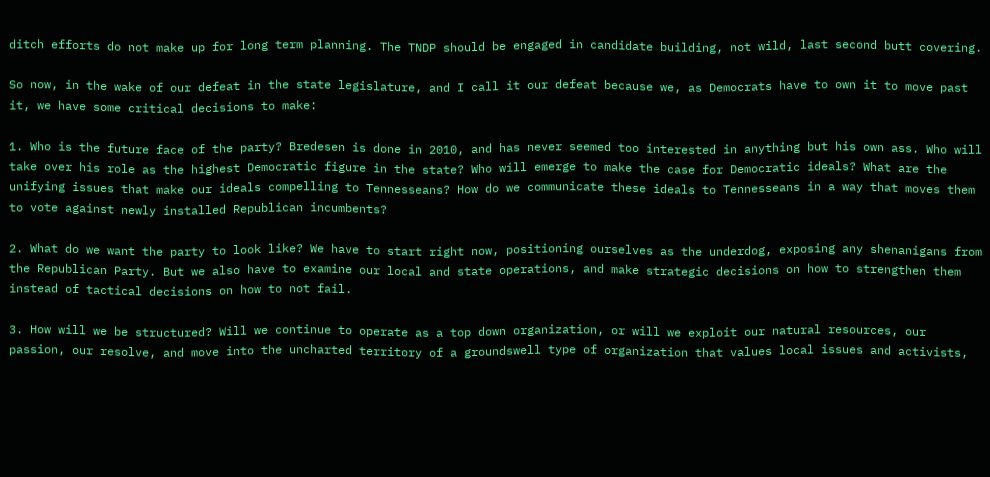ditch efforts do not make up for long term planning. The TNDP should be engaged in candidate building, not wild, last second butt covering.

So now, in the wake of our defeat in the state legislature, and I call it our defeat because we, as Democrats have to own it to move past it, we have some critical decisions to make:

1. Who is the future face of the party? Bredesen is done in 2010, and has never seemed too interested in anything but his own ass. Who will take over his role as the highest Democratic figure in the state? Who will emerge to make the case for Democratic ideals? What are the unifying issues that make our ideals compelling to Tennesseans? How do we communicate these ideals to Tennesseans in a way that moves them to vote against newly installed Republican incumbents?

2. What do we want the party to look like? We have to start right now, positioning ourselves as the underdog, exposing any shenanigans from the Republican Party. But we also have to examine our local and state operations, and make strategic decisions on how to strengthen them instead of tactical decisions on how to not fail.

3. How will we be structured? Will we continue to operate as a top down organization, or will we exploit our natural resources, our passion, our resolve, and move into the uncharted territory of a groundswell type of organization that values local issues and activists,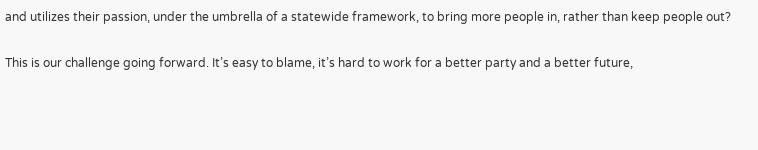and utilizes their passion, under the umbrella of a statewide framework, to bring more people in, rather than keep people out?

This is our challenge going forward. It’s easy to blame, it’s hard to work for a better party and a better future,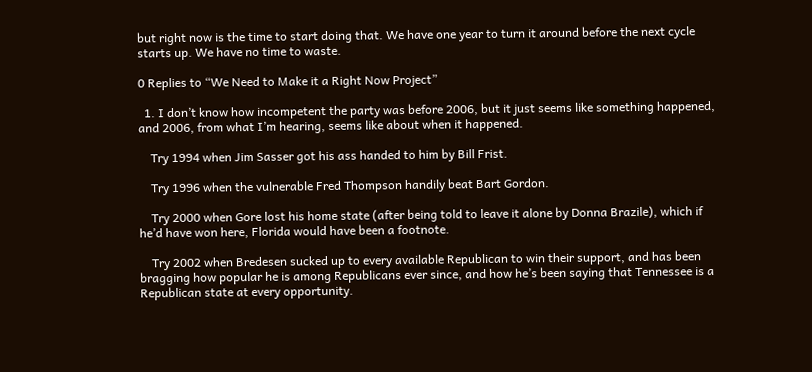but right now is the time to start doing that. We have one year to turn it around before the next cycle starts up. We have no time to waste.

0 Replies to “We Need to Make it a Right Now Project”

  1. I don’t know how incompetent the party was before 2006, but it just seems like something happened, and 2006, from what I’m hearing, seems like about when it happened.

    Try 1994 when Jim Sasser got his ass handed to him by Bill Frist.

    Try 1996 when the vulnerable Fred Thompson handily beat Bart Gordon.

    Try 2000 when Gore lost his home state (after being told to leave it alone by Donna Brazile), which if he’d have won here, Florida would have been a footnote.

    Try 2002 when Bredesen sucked up to every available Republican to win their support, and has been bragging how popular he is among Republicans ever since, and how he’s been saying that Tennessee is a Republican state at every opportunity.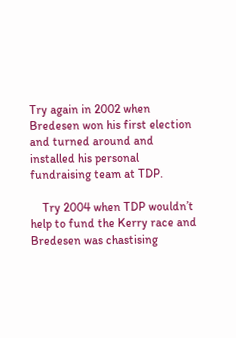Try again in 2002 when Bredesen won his first election and turned around and installed his personal fundraising team at TDP.

    Try 2004 when TDP wouldn’t help to fund the Kerry race and Bredesen was chastising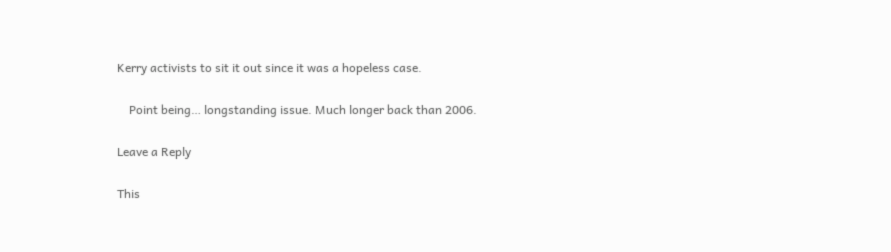Kerry activists to sit it out since it was a hopeless case.

    Point being… longstanding issue. Much longer back than 2006.

Leave a Reply

This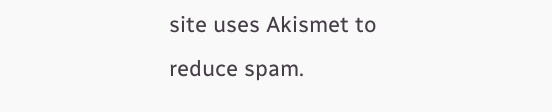site uses Akismet to reduce spam.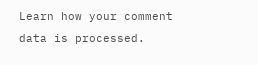Learn how your comment data is processed.